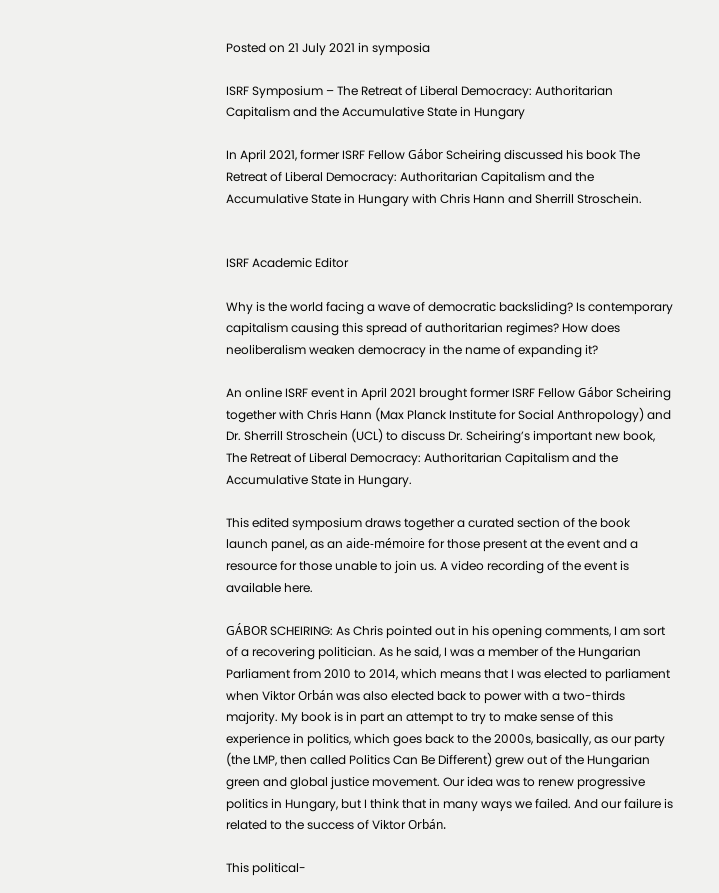Posted on 21 July 2021 in symposia

ISRF Symposium – The Retreat of Liberal Democracy: Authoritarian Capitalism and the Accumulative State in Hungary

In April 2021, former ISRF Fellow Gábor Scheiring discussed his book The Retreat of Liberal Democracy: Authoritarian Capitalism and the Accumulative State in Hungary with Chris Hann and Sherrill Stroschein.


ISRF Academic Editor

Why is the world facing a wave of democratic backsliding? Is contemporary capitalism causing this spread of authoritarian regimes? How does neoliberalism weaken democracy in the name of expanding it?

An online ISRF event in April 2021 brought former ISRF Fellow Gábor Scheiring together with Chris Hann (Max Planck Institute for Social Anthropology) and Dr. Sherrill Stroschein (UCL) to discuss Dr. Scheiring’s important new book, The Retreat of Liberal Democracy: Authoritarian Capitalism and the Accumulative State in Hungary.

This edited symposium draws together a curated section of the book launch panel, as an aide-mémoire for those present at the event and a resource for those unable to join us. A video recording of the event is available here.

GÁBOR SCHEIRING: As Chris pointed out in his opening comments, I am sort of a recovering politician. As he said, I was a member of the Hungarian Parliament from 2010 to 2014, which means that I was elected to parliament when Viktor Orbán was also elected back to power with a two-thirds majority. My book is in part an attempt to try to make sense of this experience in politics, which goes back to the 2000s, basically, as our party (the LMP, then called Politics Can Be Different) grew out of the Hungarian green and global justice movement. Our idea was to renew progressive politics in Hungary, but I think that in many ways we failed. And our failure is related to the success of Viktor Orbán.

This political-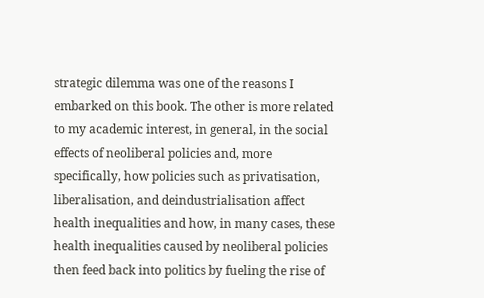strategic dilemma was one of the reasons I embarked on this book. The other is more related to my academic interest, in general, in the social effects of neoliberal policies and, more specifically, how policies such as privatisation, liberalisation, and deindustrialisation affect health inequalities and how, in many cases, these health inequalities caused by neoliberal policies then feed back into politics by fueling the rise of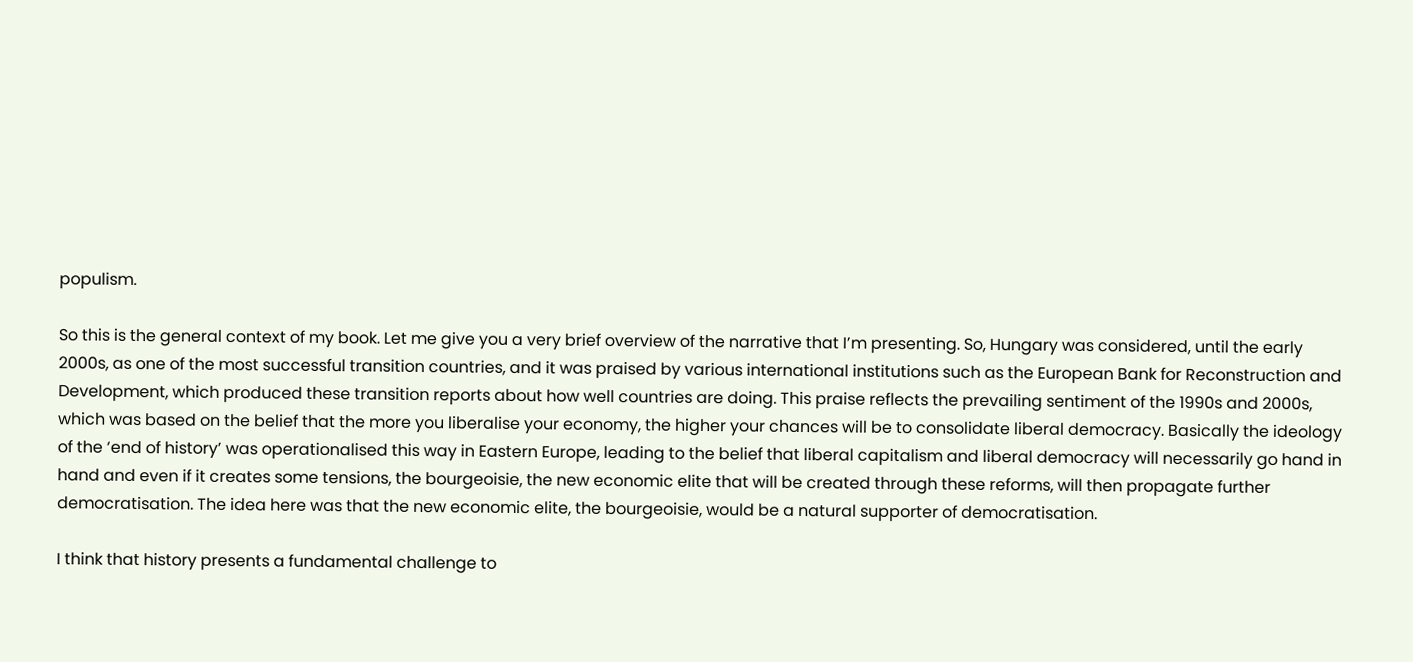populism.

So this is the general context of my book. Let me give you a very brief overview of the narrative that I’m presenting. So, Hungary was considered, until the early 2000s, as one of the most successful transition countries, and it was praised by various international institutions such as the European Bank for Reconstruction and Development, which produced these transition reports about how well countries are doing. This praise reflects the prevailing sentiment of the 1990s and 2000s, which was based on the belief that the more you liberalise your economy, the higher your chances will be to consolidate liberal democracy. Basically the ideology of the ‘end of history’ was operationalised this way in Eastern Europe, leading to the belief that liberal capitalism and liberal democracy will necessarily go hand in hand and even if it creates some tensions, the bourgeoisie, the new economic elite that will be created through these reforms, will then propagate further democratisation. The idea here was that the new economic elite, the bourgeoisie, would be a natural supporter of democratisation.

I think that history presents a fundamental challenge to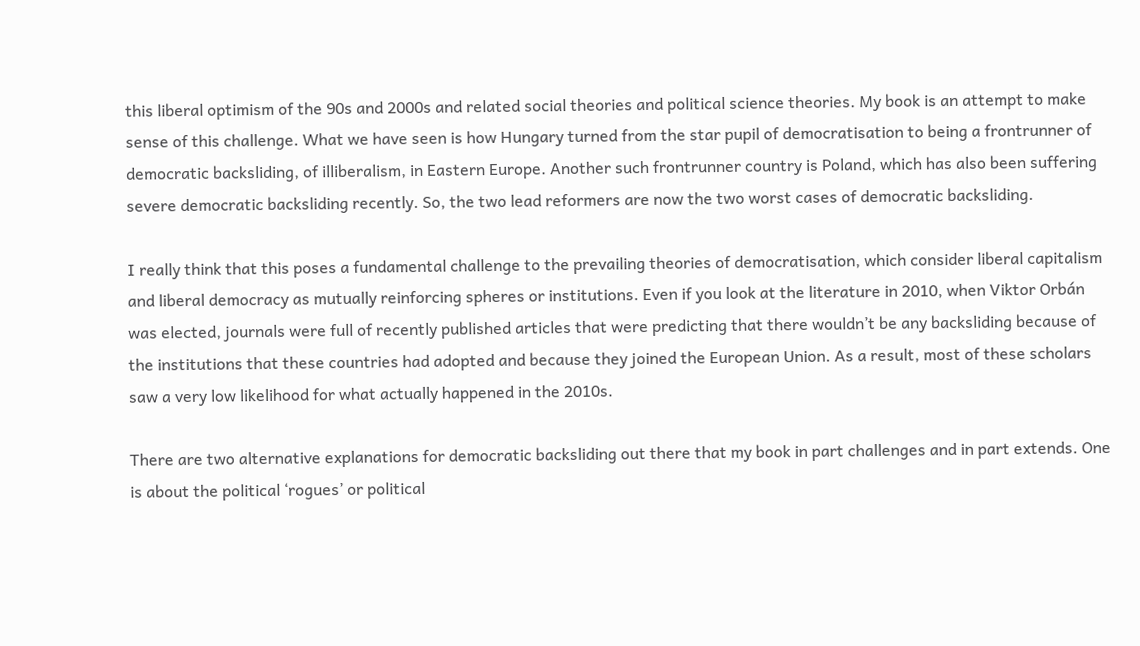this liberal optimism of the 90s and 2000s and related social theories and political science theories. My book is an attempt to make sense of this challenge. What we have seen is how Hungary turned from the star pupil of democratisation to being a frontrunner of democratic backsliding, of illiberalism, in Eastern Europe. Another such frontrunner country is Poland, which has also been suffering severe democratic backsliding recently. So, the two lead reformers are now the two worst cases of democratic backsliding.

I really think that this poses a fundamental challenge to the prevailing theories of democratisation, which consider liberal capitalism and liberal democracy as mutually reinforcing spheres or institutions. Even if you look at the literature in 2010, when Viktor Orbán was elected, journals were full of recently published articles that were predicting that there wouldn’t be any backsliding because of the institutions that these countries had adopted and because they joined the European Union. As a result, most of these scholars saw a very low likelihood for what actually happened in the 2010s.

There are two alternative explanations for democratic backsliding out there that my book in part challenges and in part extends. One is about the political ‘rogues’ or political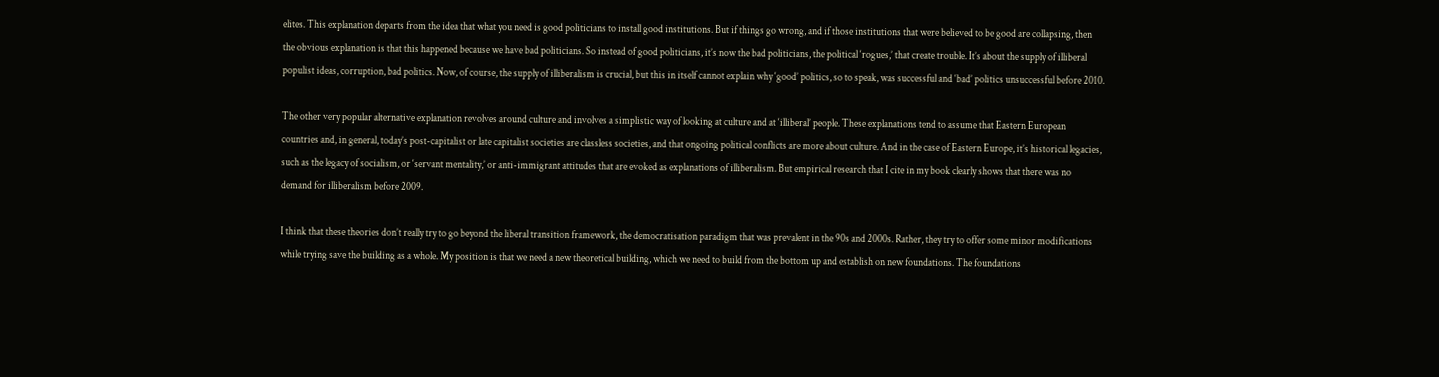elites. This explanation departs from the idea that what you need is good politicians to install good institutions. But if things go wrong, and if those institutions that were believed to be good are collapsing, then the obvious explanation is that this happened because we have bad politicians. So instead of good politicians, it’s now the bad politicians, the political ‘rogues,’ that create trouble. It’s about the supply of illiberal populist ideas, corruption, bad politics. Now, of course, the supply of illiberalism is crucial, but this in itself cannot explain why ‘good’ politics, so to speak, was successful and ‘bad’ politics unsuccessful before 2010.

The other very popular alternative explanation revolves around culture and involves a simplistic way of looking at culture and at ‘illiberal’ people. These explanations tend to assume that Eastern European countries and, in general, today’s post-capitalist or late capitalist societies are classless societies, and that ongoing political conflicts are more about culture. And in the case of Eastern Europe, it’s historical legacies, such as the legacy of socialism, or ‘servant mentality,’ or anti-immigrant attitudes that are evoked as explanations of illiberalism. But empirical research that I cite in my book clearly shows that there was no demand for illiberalism before 2009.

I think that these theories don’t really try to go beyond the liberal transition framework, the democratisation paradigm that was prevalent in the 90s and 2000s. Rather, they try to offer some minor modifications while trying save the building as a whole. My position is that we need a new theoretical building, which we need to build from the bottom up and establish on new foundations. The foundations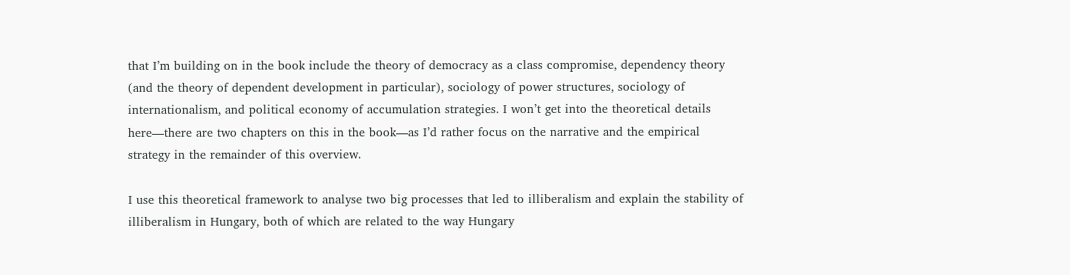that I’m building on in the book include the theory of democracy as a class compromise, dependency theory (and the theory of dependent development in particular), sociology of power structures, sociology of internationalism, and political economy of accumulation strategies. I won’t get into the theoretical details here—there are two chapters on this in the book—as I’d rather focus on the narrative and the empirical strategy in the remainder of this overview.

I use this theoretical framework to analyse two big processes that led to illiberalism and explain the stability of illiberalism in Hungary, both of which are related to the way Hungary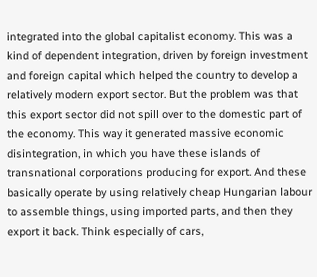integrated into the global capitalist economy. This was a kind of dependent integration, driven by foreign investment and foreign capital which helped the country to develop a relatively modern export sector. But the problem was that this export sector did not spill over to the domestic part of the economy. This way it generated massive economic disintegration, in which you have these islands of transnational corporations producing for export. And these basically operate by using relatively cheap Hungarian labour to assemble things, using imported parts, and then they export it back. Think especially of cars,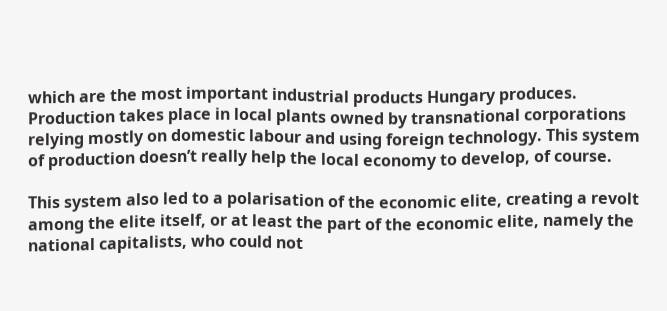which are the most important industrial products Hungary produces. Production takes place in local plants owned by transnational corporations relying mostly on domestic labour and using foreign technology. This system of production doesn’t really help the local economy to develop, of course.

This system also led to a polarisation of the economic elite, creating a revolt among the elite itself, or at least the part of the economic elite, namely the national capitalists, who could not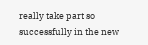really take part so successfully in the new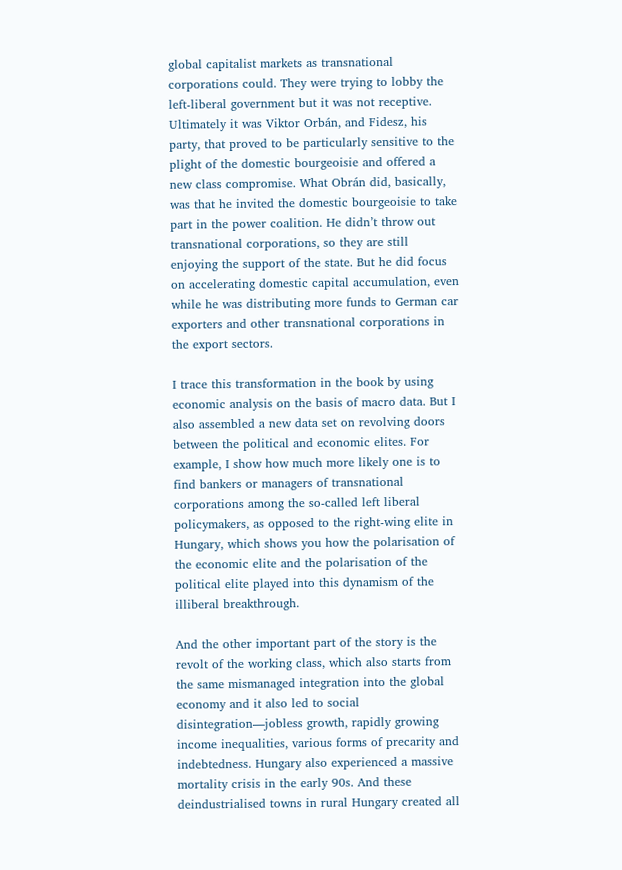global capitalist markets as transnational corporations could. They were trying to lobby the left-liberal government but it was not receptive. Ultimately it was Viktor Orbán, and Fidesz, his party, that proved to be particularly sensitive to the plight of the domestic bourgeoisie and offered a new class compromise. What Obrán did, basically, was that he invited the domestic bourgeoisie to take part in the power coalition. He didn’t throw out transnational corporations, so they are still enjoying the support of the state. But he did focus on accelerating domestic capital accumulation, even while he was distributing more funds to German car exporters and other transnational corporations in the export sectors.

I trace this transformation in the book by using economic analysis on the basis of macro data. But I also assembled a new data set on revolving doors between the political and economic elites. For example, I show how much more likely one is to find bankers or managers of transnational corporations among the so-called left liberal policymakers, as opposed to the right-wing elite in Hungary, which shows you how the polarisation of the economic elite and the polarisation of the political elite played into this dynamism of the illiberal breakthrough.

And the other important part of the story is the revolt of the working class, which also starts from the same mismanaged integration into the global economy and it also led to social disintegration—jobless growth, rapidly growing income inequalities, various forms of precarity and indebtedness. Hungary also experienced a massive mortality crisis in the early 90s. And these deindustrialised towns in rural Hungary created all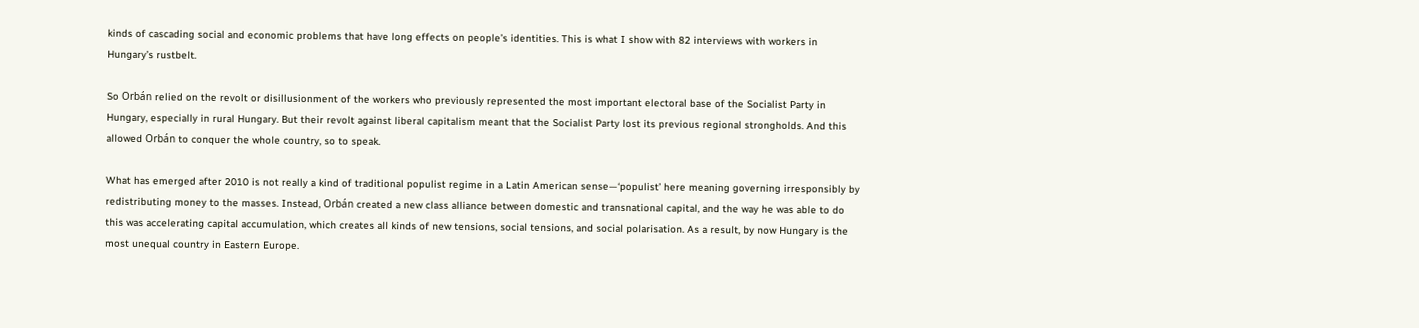kinds of cascading social and economic problems that have long effects on people’s identities. This is what I show with 82 interviews with workers in Hungary’s rustbelt.

So Orbán relied on the revolt or disillusionment of the workers who previously represented the most important electoral base of the Socialist Party in Hungary, especially in rural Hungary. But their revolt against liberal capitalism meant that the Socialist Party lost its previous regional strongholds. And this allowed Orbán to conquer the whole country, so to speak.

What has emerged after 2010 is not really a kind of traditional populist regime in a Latin American sense—‘populist’ here meaning governing irresponsibly by redistributing money to the masses. Instead, Orbán created a new class alliance between domestic and transnational capital, and the way he was able to do this was accelerating capital accumulation, which creates all kinds of new tensions, social tensions, and social polarisation. As a result, by now Hungary is the most unequal country in Eastern Europe.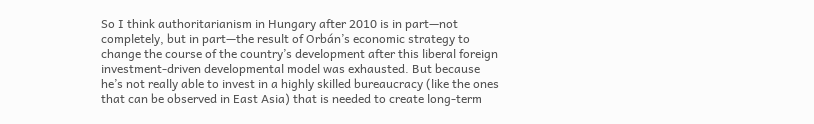So I think authoritarianism in Hungary after 2010 is in part—not completely, but in part—the result of Orbán’s economic strategy to change the course of the country’s development after this liberal foreign investment-driven developmental model was exhausted. But because he’s not really able to invest in a highly skilled bureaucracy (like the ones that can be observed in East Asia) that is needed to create long-term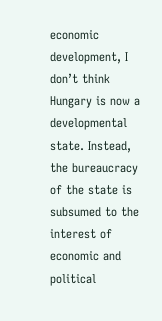economic development, I don’t think Hungary is now a developmental state. Instead, the bureaucracy of the state is subsumed to the interest of economic and political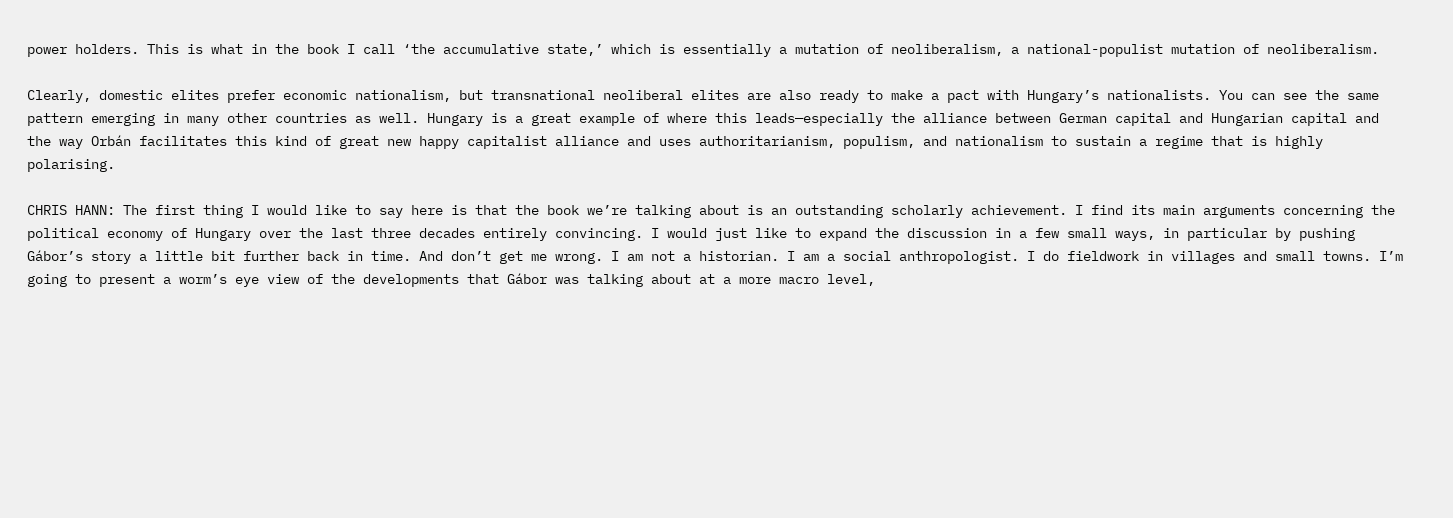power holders. This is what in the book I call ‘the accumulative state,’ which is essentially a mutation of neoliberalism, a national-populist mutation of neoliberalism.

Clearly, domestic elites prefer economic nationalism, but transnational neoliberal elites are also ready to make a pact with Hungary’s nationalists. You can see the same pattern emerging in many other countries as well. Hungary is a great example of where this leads—especially the alliance between German capital and Hungarian capital and the way Orbán facilitates this kind of great new happy capitalist alliance and uses authoritarianism, populism, and nationalism to sustain a regime that is highly polarising.

CHRIS HANN: The first thing I would like to say here is that the book we’re talking about is an outstanding scholarly achievement. I find its main arguments concerning the political economy of Hungary over the last three decades entirely convincing. I would just like to expand the discussion in a few small ways, in particular by pushing Gábor’s story a little bit further back in time. And don’t get me wrong. I am not a historian. I am a social anthropologist. I do fieldwork in villages and small towns. I’m going to present a worm’s eye view of the developments that Gábor was talking about at a more macro level,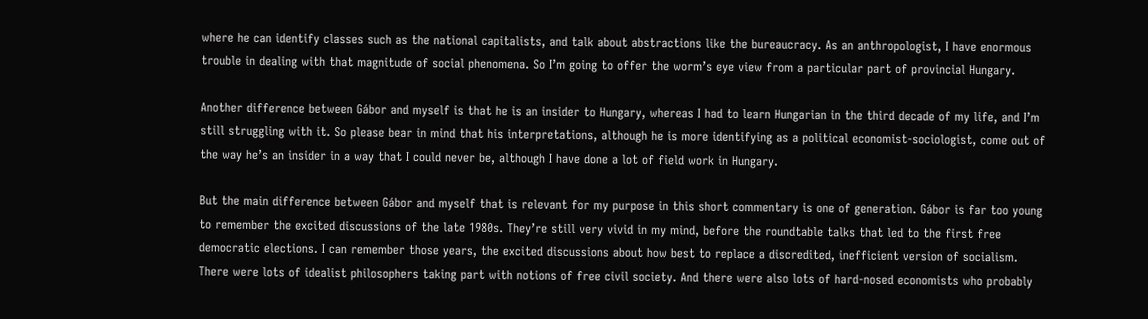where he can identify classes such as the national capitalists, and talk about abstractions like the bureaucracy. As an anthropologist, I have enormous trouble in dealing with that magnitude of social phenomena. So I’m going to offer the worm’s eye view from a particular part of provincial Hungary.

Another difference between Gábor and myself is that he is an insider to Hungary, whereas I had to learn Hungarian in the third decade of my life, and I’m still struggling with it. So please bear in mind that his interpretations, although he is more identifying as a political economist-sociologist, come out of the way he’s an insider in a way that I could never be, although I have done a lot of field work in Hungary.

But the main difference between Gábor and myself that is relevant for my purpose in this short commentary is one of generation. Gábor is far too young to remember the excited discussions of the late 1980s. They’re still very vivid in my mind, before the roundtable talks that led to the first free democratic elections. I can remember those years, the excited discussions about how best to replace a discredited, inefficient version of socialism. There were lots of idealist philosophers taking part with notions of free civil society. And there were also lots of hard-nosed economists who probably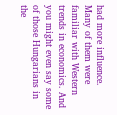had more influence. Many of them were familiar with Western trends in economics. And you might even say some of those Hungarians in the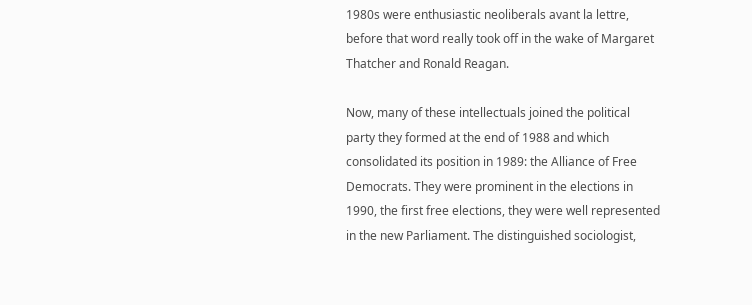1980s were enthusiastic neoliberals avant la lettre, before that word really took off in the wake of Margaret Thatcher and Ronald Reagan.

Now, many of these intellectuals joined the political party they formed at the end of 1988 and which consolidated its position in 1989: the Alliance of Free Democrats. They were prominent in the elections in 1990, the first free elections, they were well represented in the new Parliament. The distinguished sociologist,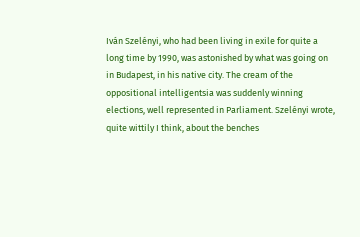Iván Szelényi, who had been living in exile for quite a long time by 1990, was astonished by what was going on in Budapest, in his native city. The cream of the oppositional intelligentsia was suddenly winning elections, well represented in Parliament. Szelényi wrote, quite wittily I think, about the benches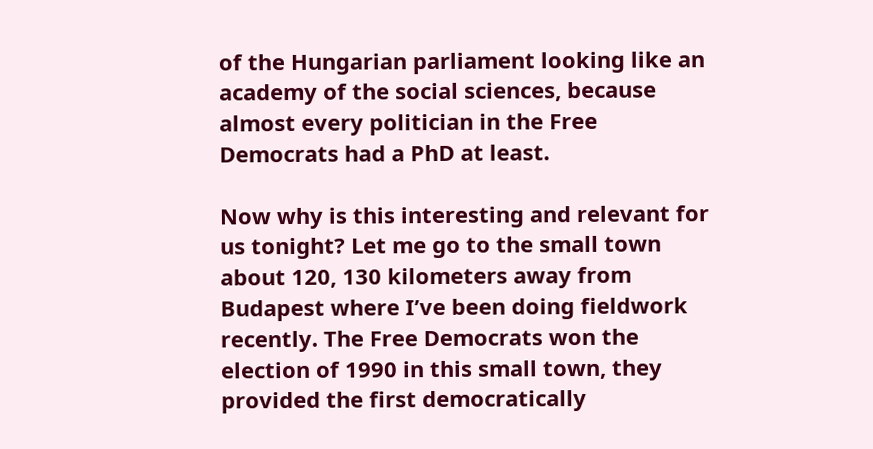of the Hungarian parliament looking like an academy of the social sciences, because almost every politician in the Free Democrats had a PhD at least.

Now why is this interesting and relevant for us tonight? Let me go to the small town about 120, 130 kilometers away from Budapest where I’ve been doing fieldwork recently. The Free Democrats won the election of 1990 in this small town, they provided the first democratically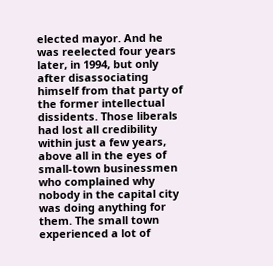elected mayor. And he was reelected four years later, in 1994, but only after disassociating himself from that party of the former intellectual dissidents. Those liberals had lost all credibility within just a few years, above all in the eyes of small-town businessmen who complained why nobody in the capital city was doing anything for them. The small town experienced a lot of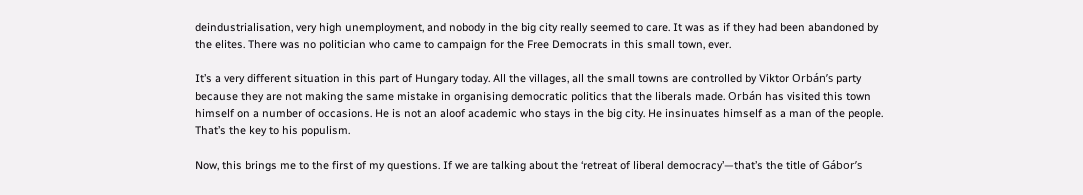deindustrialisation, very high unemployment, and nobody in the big city really seemed to care. It was as if they had been abandoned by the elites. There was no politician who came to campaign for the Free Democrats in this small town, ever.

It’s a very different situation in this part of Hungary today. All the villages, all the small towns are controlled by Viktor Orbán’s party because they are not making the same mistake in organising democratic politics that the liberals made. Orbán has visited this town himself on a number of occasions. He is not an aloof academic who stays in the big city. He insinuates himself as a man of the people. That’s the key to his populism.

Now, this brings me to the first of my questions. If we are talking about the ‘retreat of liberal democracy’—that’s the title of Gábor’s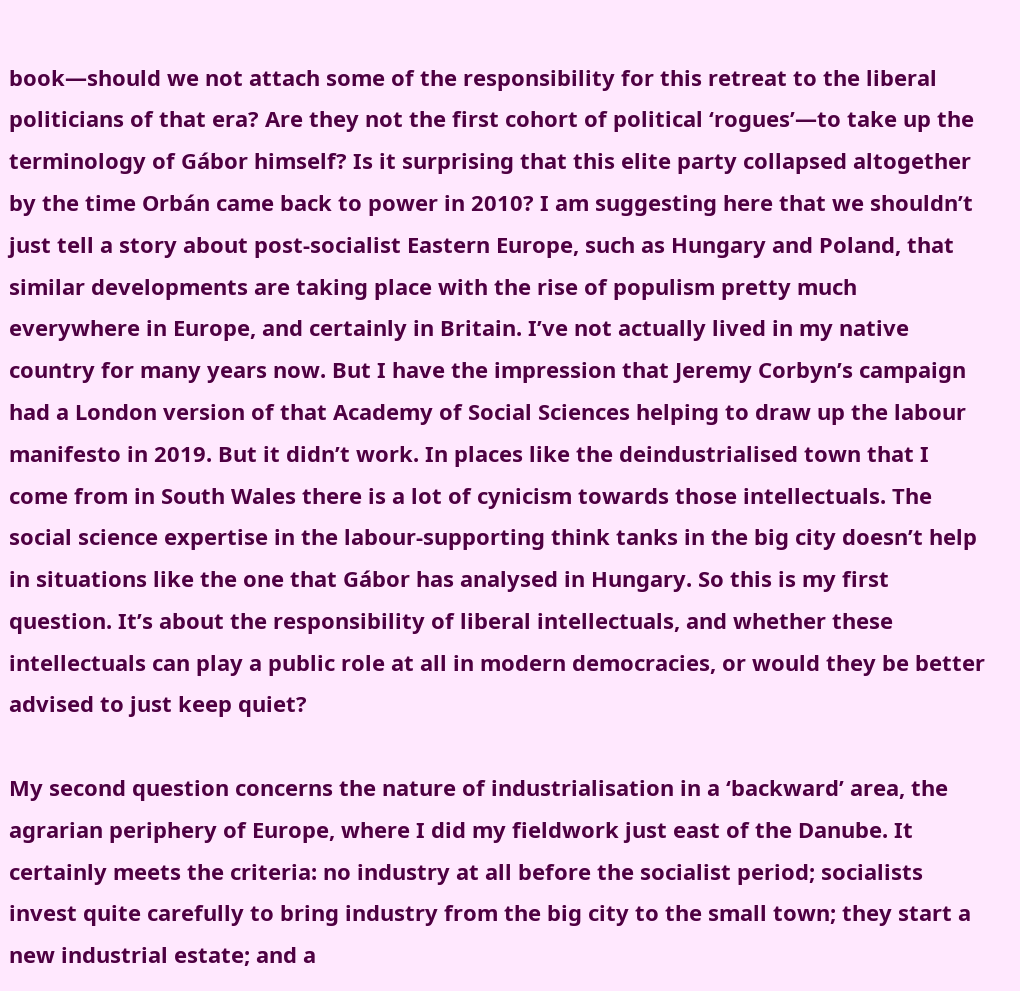book—should we not attach some of the responsibility for this retreat to the liberal politicians of that era? Are they not the first cohort of political ‘rogues’—to take up the terminology of Gábor himself? Is it surprising that this elite party collapsed altogether by the time Orbán came back to power in 2010? I am suggesting here that we shouldn’t just tell a story about post-socialist Eastern Europe, such as Hungary and Poland, that similar developments are taking place with the rise of populism pretty much everywhere in Europe, and certainly in Britain. I’ve not actually lived in my native country for many years now. But I have the impression that Jeremy Corbyn’s campaign had a London version of that Academy of Social Sciences helping to draw up the labour manifesto in 2019. But it didn’t work. In places like the deindustrialised town that I come from in South Wales there is a lot of cynicism towards those intellectuals. The social science expertise in the labour-supporting think tanks in the big city doesn’t help in situations like the one that Gábor has analysed in Hungary. So this is my first question. It’s about the responsibility of liberal intellectuals, and whether these intellectuals can play a public role at all in modern democracies, or would they be better advised to just keep quiet?

My second question concerns the nature of industrialisation in a ‘backward’ area, the agrarian periphery of Europe, where I did my fieldwork just east of the Danube. It certainly meets the criteria: no industry at all before the socialist period; socialists invest quite carefully to bring industry from the big city to the small town; they start a new industrial estate; and a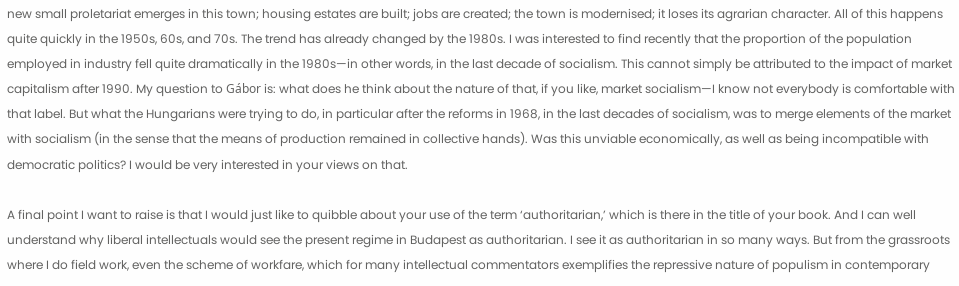new small proletariat emerges in this town; housing estates are built; jobs are created; the town is modernised; it loses its agrarian character. All of this happens quite quickly in the 1950s, 60s, and 70s. The trend has already changed by the 1980s. I was interested to find recently that the proportion of the population employed in industry fell quite dramatically in the 1980s—in other words, in the last decade of socialism. This cannot simply be attributed to the impact of market capitalism after 1990. My question to Gábor is: what does he think about the nature of that, if you like, market socialism—I know not everybody is comfortable with that label. But what the Hungarians were trying to do, in particular after the reforms in 1968, in the last decades of socialism, was to merge elements of the market with socialism (in the sense that the means of production remained in collective hands). Was this unviable economically, as well as being incompatible with democratic politics? I would be very interested in your views on that.

A final point I want to raise is that I would just like to quibble about your use of the term ‘authoritarian,’ which is there in the title of your book. And I can well understand why liberal intellectuals would see the present regime in Budapest as authoritarian. I see it as authoritarian in so many ways. But from the grassroots where I do field work, even the scheme of workfare, which for many intellectual commentators exemplifies the repressive nature of populism in contemporary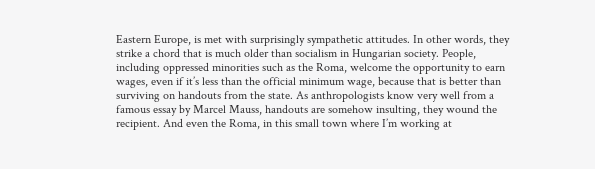Eastern Europe, is met with surprisingly sympathetic attitudes. In other words, they strike a chord that is much older than socialism in Hungarian society. People, including oppressed minorities such as the Roma, welcome the opportunity to earn wages, even if it’s less than the official minimum wage, because that is better than surviving on handouts from the state. As anthropologists know very well from a famous essay by Marcel Mauss, handouts are somehow insulting, they wound the recipient. And even the Roma, in this small town where I’m working at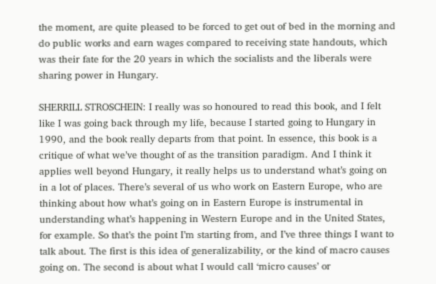the moment, are quite pleased to be forced to get out of bed in the morning and do public works and earn wages compared to receiving state handouts, which was their fate for the 20 years in which the socialists and the liberals were sharing power in Hungary.

SHERRILL STROSCHEIN: I really was so honoured to read this book, and I felt like I was going back through my life, because I started going to Hungary in 1990, and the book really departs from that point. In essence, this book is a critique of what we’ve thought of as the transition paradigm. And I think it applies well beyond Hungary, it really helps us to understand what’s going on in a lot of places. There’s several of us who work on Eastern Europe, who are thinking about how what’s going on in Eastern Europe is instrumental in understanding what’s happening in Western Europe and in the United States, for example. So that’s the point I’m starting from, and I’ve three things I want to talk about. The first is this idea of generalizability, or the kind of macro causes going on. The second is about what I would call ‘micro causes’ or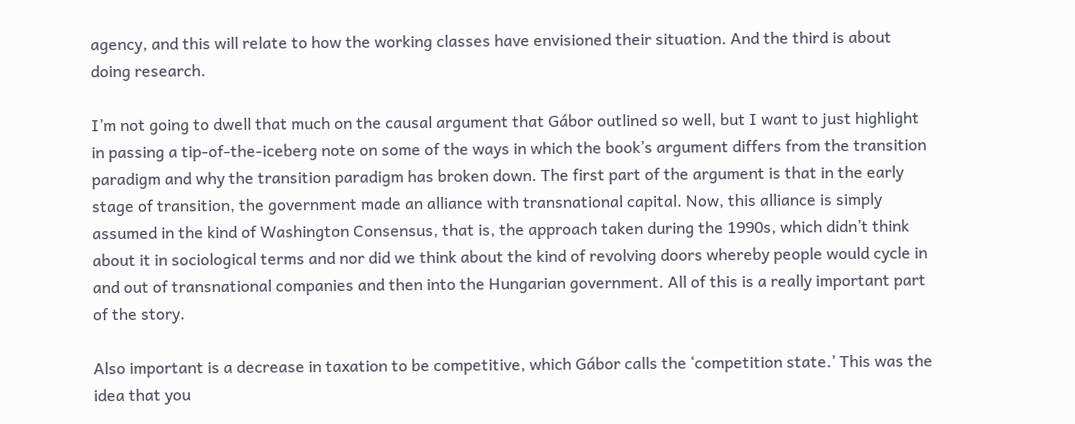agency, and this will relate to how the working classes have envisioned their situation. And the third is about doing research.

I’m not going to dwell that much on the causal argument that Gábor outlined so well, but I want to just highlight in passing a tip-of-the-iceberg note on some of the ways in which the book’s argument differs from the transition paradigm and why the transition paradigm has broken down. The first part of the argument is that in the early stage of transition, the government made an alliance with transnational capital. Now, this alliance is simply assumed in the kind of Washington Consensus, that is, the approach taken during the 1990s, which didn’t think about it in sociological terms and nor did we think about the kind of revolving doors whereby people would cycle in and out of transnational companies and then into the Hungarian government. All of this is a really important part of the story.

Also important is a decrease in taxation to be competitive, which Gábor calls the ‘competition state.’ This was the idea that you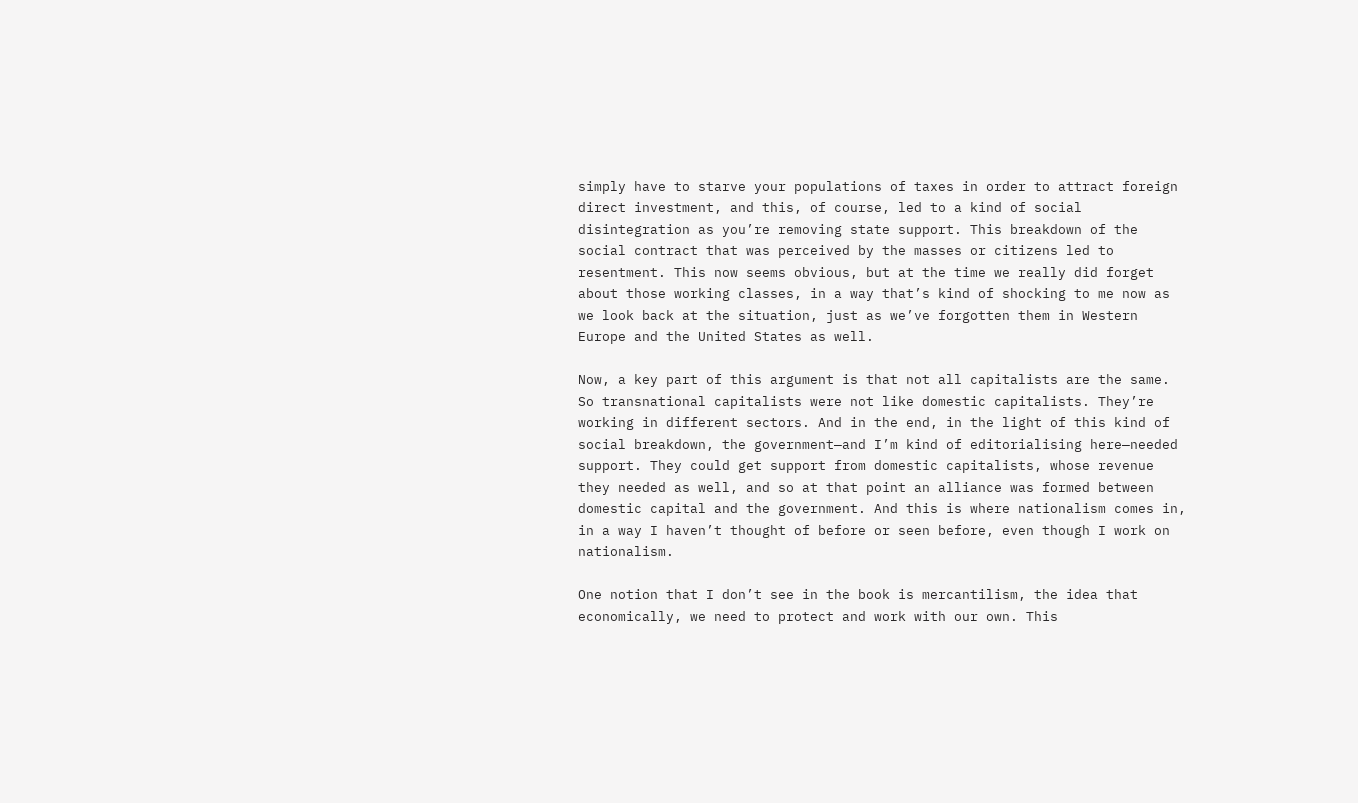simply have to starve your populations of taxes in order to attract foreign direct investment, and this, of course, led to a kind of social disintegration as you’re removing state support. This breakdown of the social contract that was perceived by the masses or citizens led to resentment. This now seems obvious, but at the time we really did forget about those working classes, in a way that’s kind of shocking to me now as we look back at the situation, just as we’ve forgotten them in Western Europe and the United States as well.

Now, a key part of this argument is that not all capitalists are the same. So transnational capitalists were not like domestic capitalists. They’re working in different sectors. And in the end, in the light of this kind of social breakdown, the government—and I’m kind of editorialising here—needed support. They could get support from domestic capitalists, whose revenue they needed as well, and so at that point an alliance was formed between domestic capital and the government. And this is where nationalism comes in, in a way I haven’t thought of before or seen before, even though I work on nationalism.

One notion that I don’t see in the book is mercantilism, the idea that economically, we need to protect and work with our own. This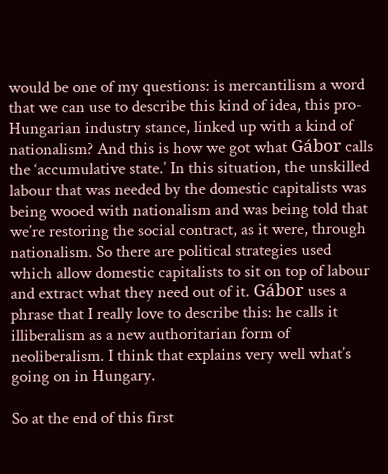would be one of my questions: is mercantilism a word that we can use to describe this kind of idea, this pro-Hungarian industry stance, linked up with a kind of nationalism? And this is how we got what Gábor calls the ‘accumulative state.’ In this situation, the unskilled labour that was needed by the domestic capitalists was being wooed with nationalism and was being told that we’re restoring the social contract, as it were, through nationalism. So there are political strategies used which allow domestic capitalists to sit on top of labour and extract what they need out of it. Gábor uses a phrase that I really love to describe this: he calls it illiberalism as a new authoritarian form of neoliberalism. I think that explains very well what’s going on in Hungary.

So at the end of this first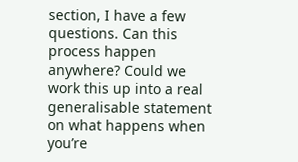section, I have a few questions. Can this process happen anywhere? Could we work this up into a real generalisable statement on what happens when you’re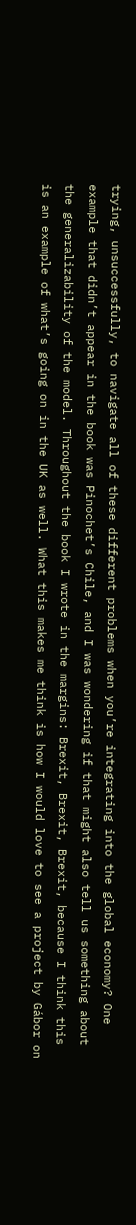trying, unsuccessfully, to navigate all of these different problems when you’re integrating into the global economy? One example that didn’t appear in the book was Pinochet’s Chile, and I was wondering if that might also tell us something about the generalizability of the model. Throughout the book I wrote in the margins: Brexit, Brexit, Brexit, because I think this is an example of what’s going on in the UK as well. What this makes me think is how I would love to see a project by Gábor on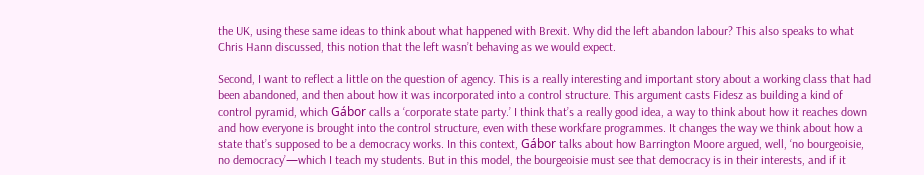the UK, using these same ideas to think about what happened with Brexit. Why did the left abandon labour? This also speaks to what Chris Hann discussed, this notion that the left wasn’t behaving as we would expect.

Second, I want to reflect a little on the question of agency. This is a really interesting and important story about a working class that had been abandoned, and then about how it was incorporated into a control structure. This argument casts Fidesz as building a kind of control pyramid, which Gábor calls a ‘corporate state party.’ I think that’s a really good idea, a way to think about how it reaches down and how everyone is brought into the control structure, even with these workfare programmes. It changes the way we think about how a state that’s supposed to be a democracy works. In this context, Gábor talks about how Barrington Moore argued, well, ‘no bourgeoisie, no democracy’—which I teach my students. But in this model, the bourgeoisie must see that democracy is in their interests, and if it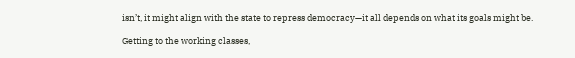isn’t, it might align with the state to repress democracy—it all depends on what its goals might be.

Getting to the working classes,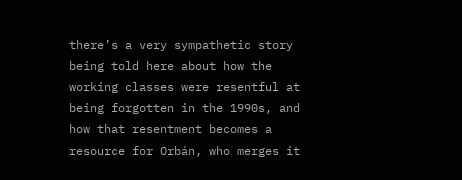there’s a very sympathetic story being told here about how the working classes were resentful at being forgotten in the 1990s, and how that resentment becomes a resource for Orbán, who merges it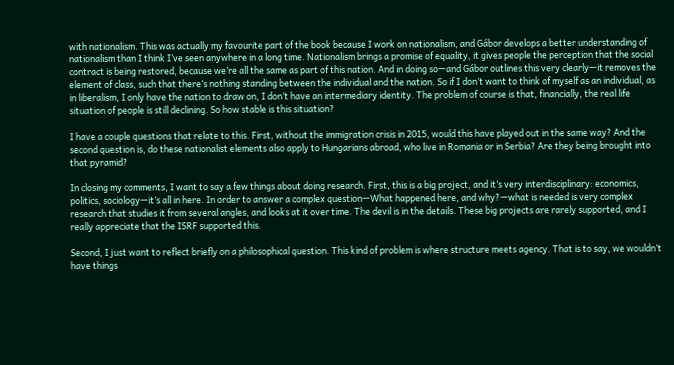with nationalism. This was actually my favourite part of the book because I work on nationalism, and Gábor develops a better understanding of nationalism than I think I’ve seen anywhere in a long time. Nationalism brings a promise of equality, it gives people the perception that the social contract is being restored, because we’re all the same as part of this nation. And in doing so—and Gábor outlines this very clearly—it removes the element of class, such that there’s nothing standing between the individual and the nation. So if I don’t want to think of myself as an individual, as in liberalism, I only have the nation to draw on, I don’t have an intermediary identity. The problem of course is that, financially, the real life situation of people is still declining. So how stable is this situation?

I have a couple questions that relate to this. First, without the immigration crisis in 2015, would this have played out in the same way? And the second question is, do these nationalist elements also apply to Hungarians abroad, who live in Romania or in Serbia? Are they being brought into that pyramid?

In closing my comments, I want to say a few things about doing research. First, this is a big project, and it’s very interdisciplinary: economics, politics, sociology—it’s all in here. In order to answer a complex question—What happened here, and why?—what is needed is very complex research that studies it from several angles, and looks at it over time. The devil is in the details. These big projects are rarely supported, and I really appreciate that the ISRF supported this.

Second, I just want to reflect briefly on a philosophical question. This kind of problem is where structure meets agency. That is to say, we wouldn’t have things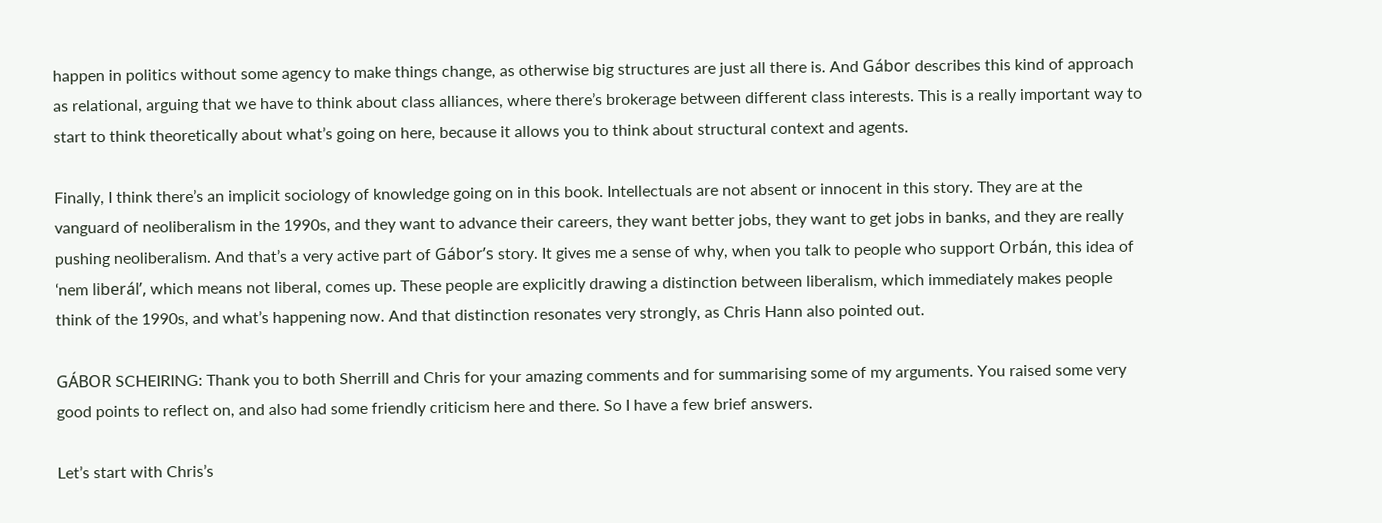happen in politics without some agency to make things change, as otherwise big structures are just all there is. And Gábor describes this kind of approach as relational, arguing that we have to think about class alliances, where there’s brokerage between different class interests. This is a really important way to start to think theoretically about what’s going on here, because it allows you to think about structural context and agents.

Finally, I think there’s an implicit sociology of knowledge going on in this book. Intellectuals are not absent or innocent in this story. They are at the vanguard of neoliberalism in the 1990s, and they want to advance their careers, they want better jobs, they want to get jobs in banks, and they are really pushing neoliberalism. And that’s a very active part of Gábor’s story. It gives me a sense of why, when you talk to people who support Orbán, this idea of ‘nem liberál’, which means not liberal, comes up. These people are explicitly drawing a distinction between liberalism, which immediately makes people think of the 1990s, and what’s happening now. And that distinction resonates very strongly, as Chris Hann also pointed out.

GÁBOR SCHEIRING: Thank you to both Sherrill and Chris for your amazing comments and for summarising some of my arguments. You raised some very good points to reflect on, and also had some friendly criticism here and there. So I have a few brief answers.

Let’s start with Chris’s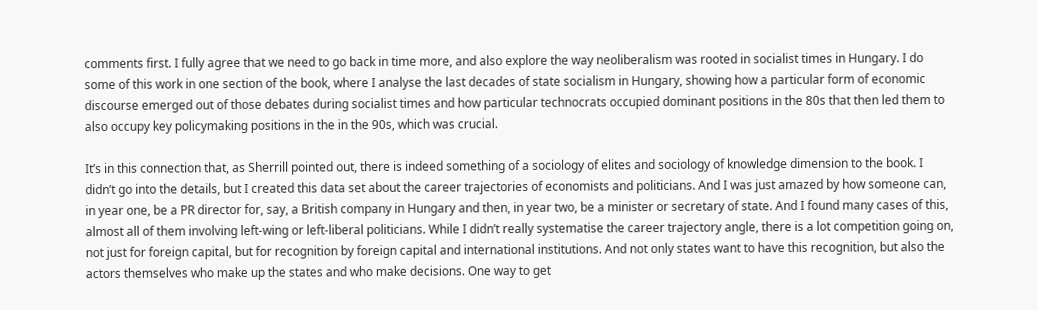comments first. I fully agree that we need to go back in time more, and also explore the way neoliberalism was rooted in socialist times in Hungary. I do some of this work in one section of the book, where I analyse the last decades of state socialism in Hungary, showing how a particular form of economic discourse emerged out of those debates during socialist times and how particular technocrats occupied dominant positions in the 80s that then led them to also occupy key policymaking positions in the in the 90s, which was crucial.

It’s in this connection that, as Sherrill pointed out, there is indeed something of a sociology of elites and sociology of knowledge dimension to the book. I didn’t go into the details, but I created this data set about the career trajectories of economists and politicians. And I was just amazed by how someone can, in year one, be a PR director for, say, a British company in Hungary and then, in year two, be a minister or secretary of state. And I found many cases of this, almost all of them involving left-wing or left-liberal politicians. While I didn’t really systematise the career trajectory angle, there is a lot competition going on, not just for foreign capital, but for recognition by foreign capital and international institutions. And not only states want to have this recognition, but also the actors themselves who make up the states and who make decisions. One way to get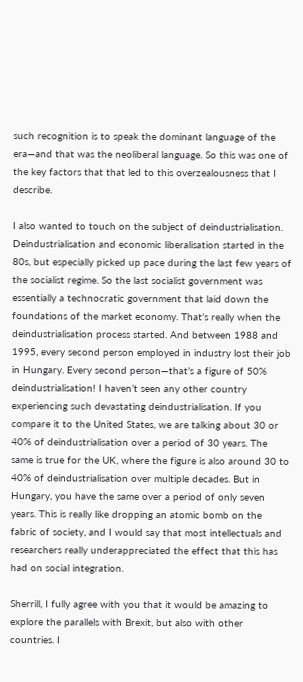such recognition is to speak the dominant language of the era—and that was the neoliberal language. So this was one of the key factors that that led to this overzealousness that I describe.

I also wanted to touch on the subject of deindustrialisation. Deindustrialisation and economic liberalisation started in the 80s, but especially picked up pace during the last few years of the socialist regime. So the last socialist government was essentially a technocratic government that laid down the foundations of the market economy. That’s really when the deindustrialisation process started. And between 1988 and 1995, every second person employed in industry lost their job in Hungary. Every second person—that’s a figure of 50% deindustrialisation! I haven’t seen any other country experiencing such devastating deindustrialisation. If you compare it to the United States, we are talking about 30 or 40% of deindustrialisation over a period of 30 years. The same is true for the UK, where the figure is also around 30 to 40% of deindustrialisation over multiple decades. But in Hungary, you have the same over a period of only seven years. This is really like dropping an atomic bomb on the fabric of society, and I would say that most intellectuals and researchers really underappreciated the effect that this has had on social integration.

Sherrill, I fully agree with you that it would be amazing to explore the parallels with Brexit, but also with other countries. I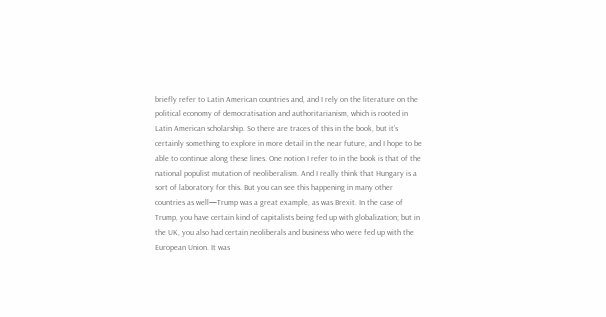briefly refer to Latin American countries and, and I rely on the literature on the political economy of democratisation and authoritarianism, which is rooted in Latin American scholarship. So there are traces of this in the book, but it’s certainly something to explore in more detail in the near future, and I hope to be able to continue along these lines. One notion I refer to in the book is that of the national populist mutation of neoliberalism. And I really think that Hungary is a sort of laboratory for this. But you can see this happening in many other countries as well—Trump was a great example, as was Brexit. In the case of Trump, you have certain kind of capitalists being fed up with globalization; but in the UK, you also had certain neoliberals and business who were fed up with the European Union. It was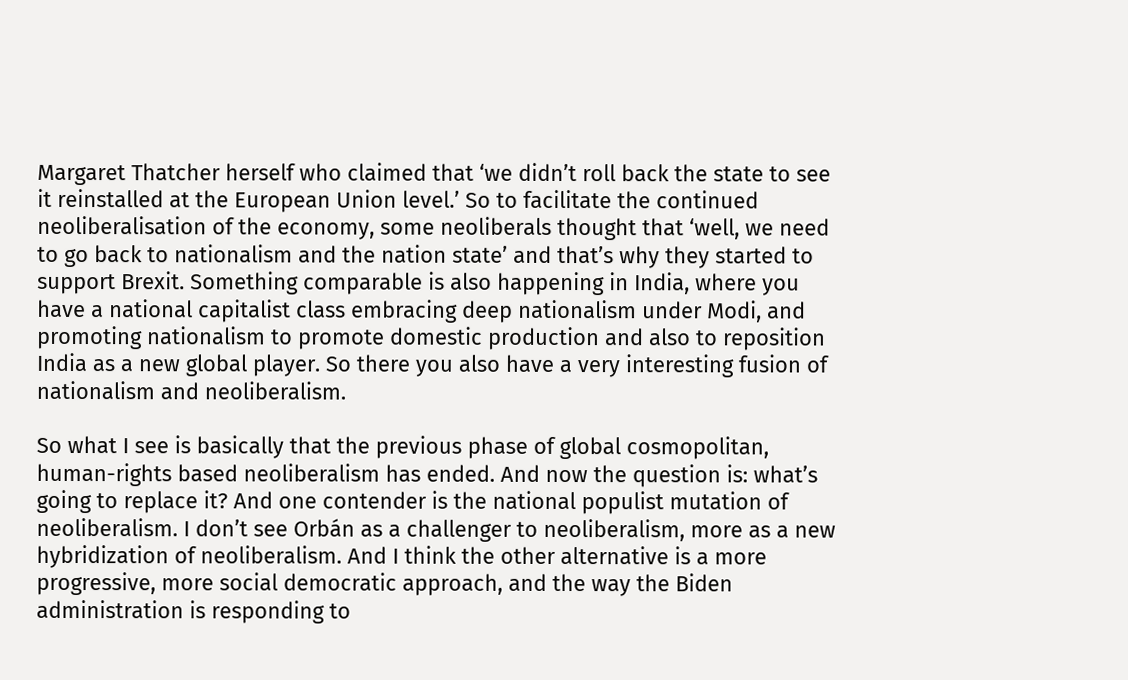Margaret Thatcher herself who claimed that ‘we didn’t roll back the state to see it reinstalled at the European Union level.’ So to facilitate the continued neoliberalisation of the economy, some neoliberals thought that ‘well, we need to go back to nationalism and the nation state’ and that’s why they started to support Brexit. Something comparable is also happening in India, where you have a national capitalist class embracing deep nationalism under Modi, and promoting nationalism to promote domestic production and also to reposition India as a new global player. So there you also have a very interesting fusion of nationalism and neoliberalism.

So what I see is basically that the previous phase of global cosmopolitan, human-rights based neoliberalism has ended. And now the question is: what’s going to replace it? And one contender is the national populist mutation of neoliberalism. I don’t see Orbán as a challenger to neoliberalism, more as a new hybridization of neoliberalism. And I think the other alternative is a more progressive, more social democratic approach, and the way the Biden administration is responding to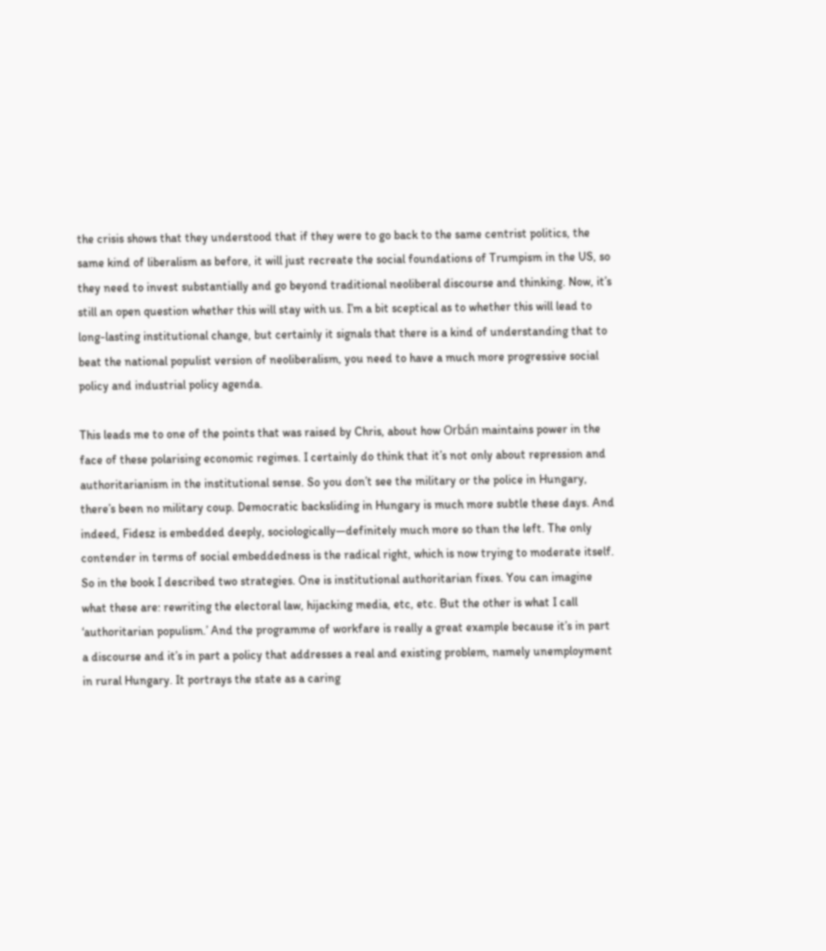the crisis shows that they understood that if they were to go back to the same centrist politics, the same kind of liberalism as before, it will just recreate the social foundations of Trumpism in the US, so they need to invest substantially and go beyond traditional neoliberal discourse and thinking. Now, it’s still an open question whether this will stay with us. I’m a bit sceptical as to whether this will lead to long-lasting institutional change, but certainly it signals that there is a kind of understanding that to beat the national populist version of neoliberalism, you need to have a much more progressive social policy and industrial policy agenda.

This leads me to one of the points that was raised by Chris, about how Orbán maintains power in the face of these polarising economic regimes. I certainly do think that it’s not only about repression and authoritarianism in the institutional sense. So you don’t see the military or the police in Hungary, there’s been no military coup. Democratic backsliding in Hungary is much more subtle these days. And indeed, Fidesz is embedded deeply, sociologically—definitely much more so than the left. The only contender in terms of social embeddedness is the radical right, which is now trying to moderate itself. So in the book I described two strategies. One is institutional authoritarian fixes. You can imagine what these are: rewriting the electoral law, hijacking media, etc, etc. But the other is what I call ‘authoritarian populism.’ And the programme of workfare is really a great example because it’s in part a discourse and it’s in part a policy that addresses a real and existing problem, namely unemployment in rural Hungary. It portrays the state as a caring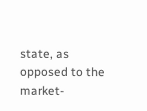state, as opposed to the market-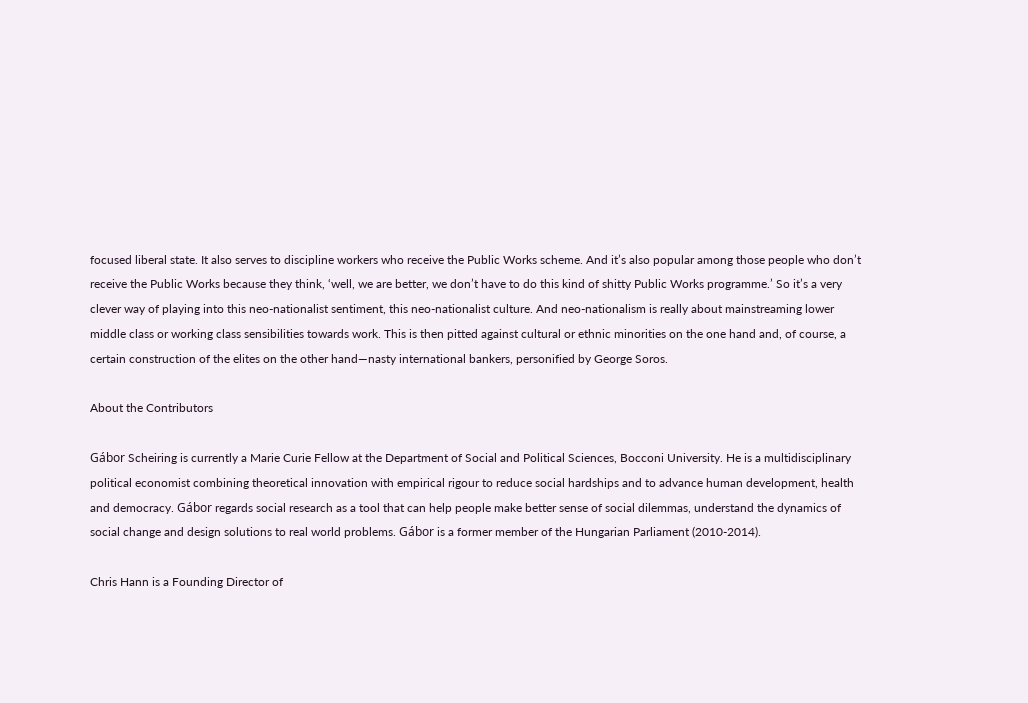focused liberal state. It also serves to discipline workers who receive the Public Works scheme. And it’s also popular among those people who don’t receive the Public Works because they think, ‘well, we are better, we don’t have to do this kind of shitty Public Works programme.’ So it’s a very clever way of playing into this neo-nationalist sentiment, this neo-nationalist culture. And neo-nationalism is really about mainstreaming lower middle class or working class sensibilities towards work. This is then pitted against cultural or ethnic minorities on the one hand and, of course, a certain construction of the elites on the other hand—nasty international bankers, personified by George Soros.

About the Contributors

Gábor Scheiring is currently a Marie Curie Fellow at the Department of Social and Political Sciences, Bocconi University. He is a multidisciplinary political economist combining theoretical innovation with empirical rigour to reduce social hardships and to advance human development, health and democracy. Gábor regards social research as a tool that can help people make better sense of social dilemmas, understand the dynamics of social change and design solutions to real world problems. Gábor is a former member of the Hungarian Parliament (2010-2014).

Chris Hann is a Founding Director of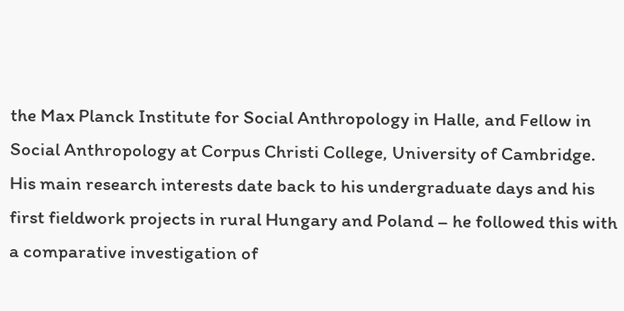the Max Planck Institute for Social Anthropology in Halle, and Fellow in Social Anthropology at Corpus Christi College, University of Cambridge. His main research interests date back to his undergraduate days and his first fieldwork projects in rural Hungary and Poland – he followed this with a comparative investigation of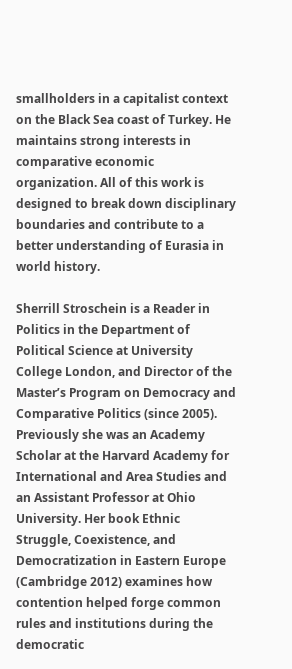smallholders in a capitalist context on the Black Sea coast of Turkey. He maintains strong interests in comparative economic organization. All of this work is designed to break down disciplinary boundaries and contribute to a better understanding of Eurasia in world history.

Sherrill Stroschein is a Reader in Politics in the Department of Political Science at University College London, and Director of the Master’s Program on Democracy and Comparative Politics (since 2005). Previously she was an Academy Scholar at the Harvard Academy for International and Area Studies and an Assistant Professor at Ohio University. Her book Ethnic Struggle, Coexistence, and Democratization in Eastern Europe (Cambridge 2012) examines how contention helped forge common rules and institutions during the democratic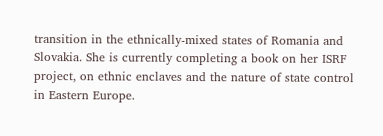transition in the ethnically-mixed states of Romania and Slovakia. She is currently completing a book on her ISRF project, on ethnic enclaves and the nature of state control in Eastern Europe.